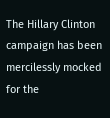The Hillary Clinton campaign has been mercilessly mocked for the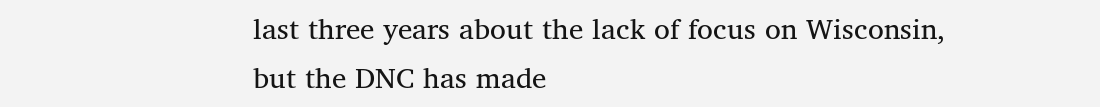last three years about the lack of focus on Wisconsin, but the DNC has made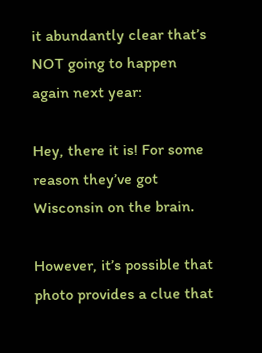it abundantly clear that’s NOT going to happen again next year:

Hey, there it is! For some reason they’ve got Wisconsin on the brain.

However, it’s possible that photo provides a clue that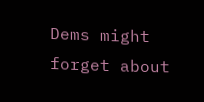Dems might forget about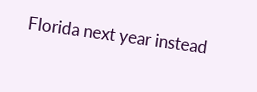Florida next year instead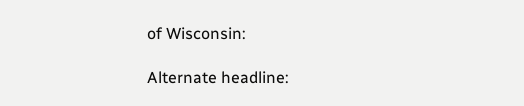of Wisconsin:

Alternate headline: